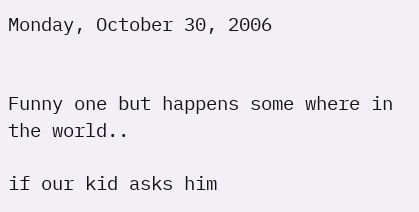Monday, October 30, 2006


Funny one but happens some where in the world..

if our kid asks him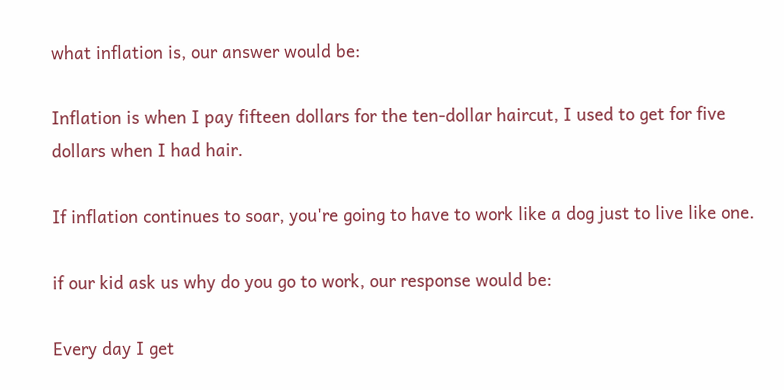what inflation is, our answer would be:

Inflation is when I pay fifteen dollars for the ten-dollar haircut, I used to get for five dollars when I had hair.

If inflation continues to soar, you're going to have to work like a dog just to live like one.

if our kid ask us why do you go to work, our response would be:

Every day I get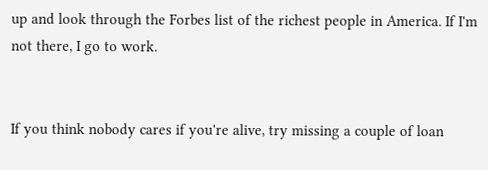up and look through the Forbes list of the richest people in America. If I'm not there, I go to work.


If you think nobody cares if you're alive, try missing a couple of loan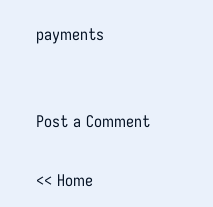payments


Post a Comment

<< Home